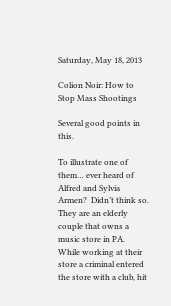Saturday, May 18, 2013

Colion Noir: How to Stop Mass Shootings

Several good points in this.

To illustrate one of them… ever heard of Alfred and Sylvia Armen?  Didn’t think so.  They are an elderly couple that owns a music store in PA.  While working at their store a criminal entered the store with a club, hit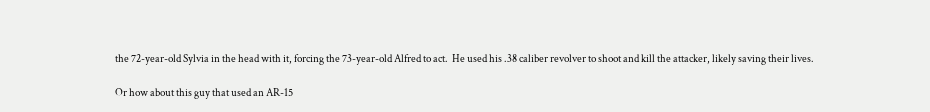the 72-year-old Sylvia in the head with it, forcing the 73-year-old Alfred to act.  He used his .38 caliber revolver to shoot and kill the attacker, likely saving their lives.

Or how about this guy that used an AR-15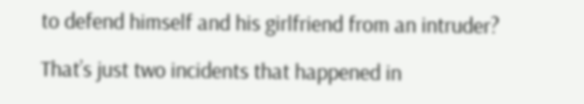to defend himself and his girlfriend from an intruder?

That’s just two incidents that happened in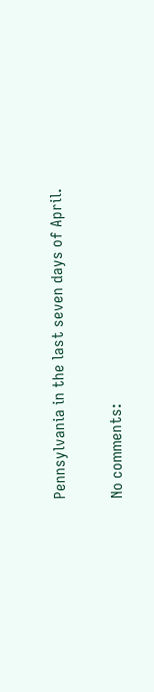Pennsylvania in the last seven days of April.

No comments: